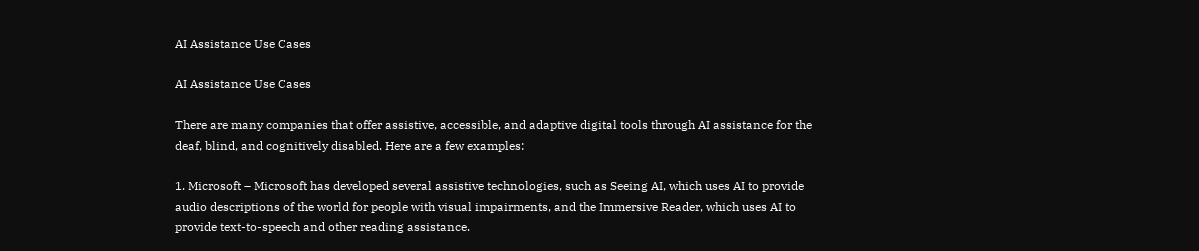AI Assistance Use Cases

AI Assistance Use Cases

There are many companies that offer assistive, accessible, and adaptive digital tools through AI assistance for the deaf, blind, and cognitively disabled. Here are a few examples:

1. Microsoft – Microsoft has developed several assistive technologies, such as Seeing AI, which uses AI to provide audio descriptions of the world for people with visual impairments, and the Immersive Reader, which uses AI to provide text-to-speech and other reading assistance.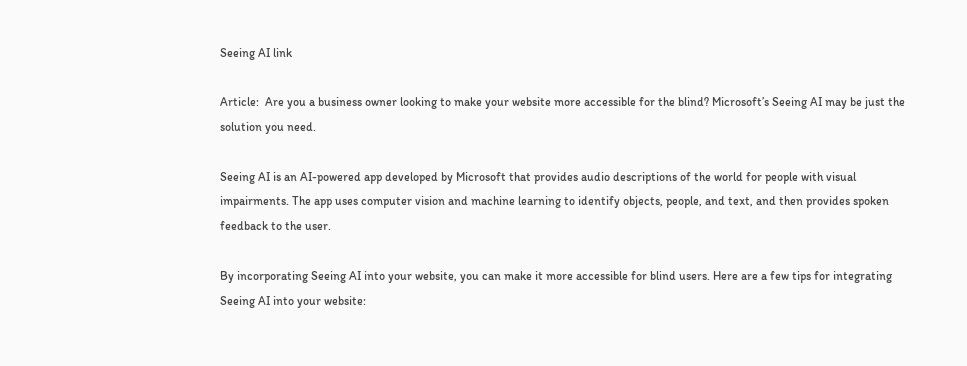Seeing AI link

Article:  Are you a business owner looking to make your website more accessible for the blind? Microsoft’s Seeing AI may be just the solution you need.

Seeing AI is an AI-powered app developed by Microsoft that provides audio descriptions of the world for people with visual impairments. The app uses computer vision and machine learning to identify objects, people, and text, and then provides spoken feedback to the user.

By incorporating Seeing AI into your website, you can make it more accessible for blind users. Here are a few tips for integrating Seeing AI into your website: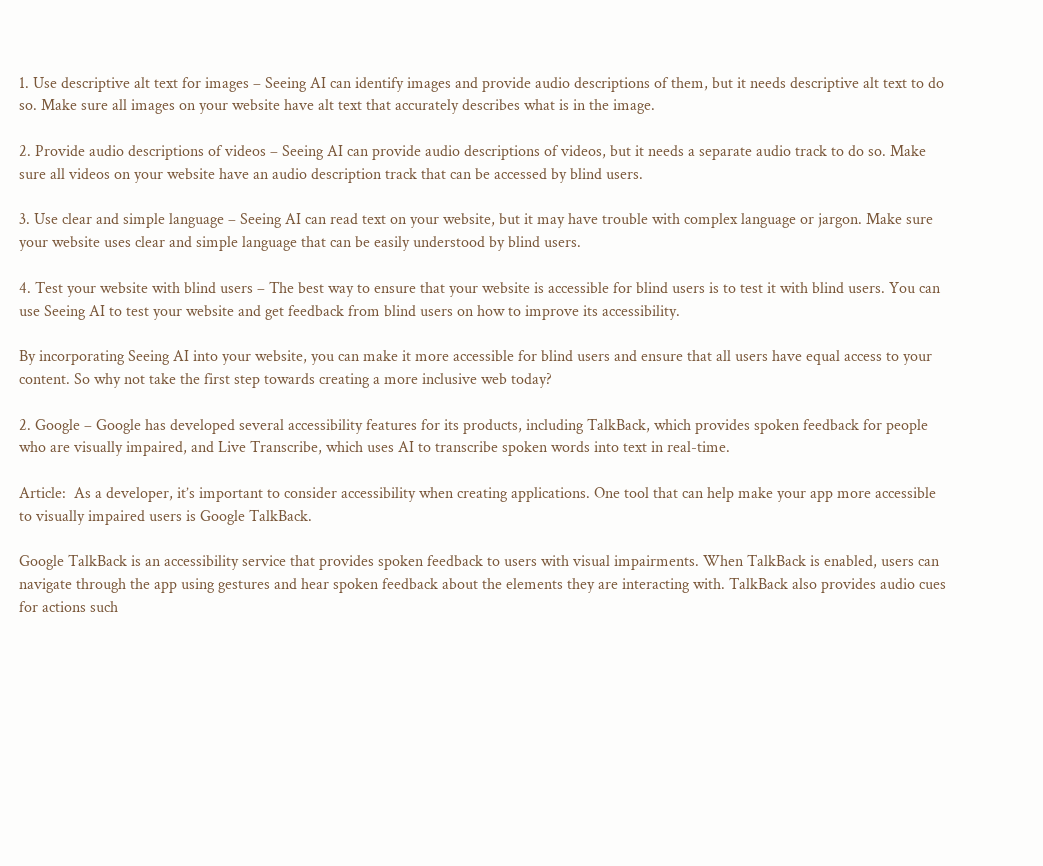1. Use descriptive alt text for images – Seeing AI can identify images and provide audio descriptions of them, but it needs descriptive alt text to do so. Make sure all images on your website have alt text that accurately describes what is in the image.

2. Provide audio descriptions of videos – Seeing AI can provide audio descriptions of videos, but it needs a separate audio track to do so. Make sure all videos on your website have an audio description track that can be accessed by blind users.

3. Use clear and simple language – Seeing AI can read text on your website, but it may have trouble with complex language or jargon. Make sure your website uses clear and simple language that can be easily understood by blind users.

4. Test your website with blind users – The best way to ensure that your website is accessible for blind users is to test it with blind users. You can use Seeing AI to test your website and get feedback from blind users on how to improve its accessibility.

By incorporating Seeing AI into your website, you can make it more accessible for blind users and ensure that all users have equal access to your content. So why not take the first step towards creating a more inclusive web today?

2. Google – Google has developed several accessibility features for its products, including TalkBack, which provides spoken feedback for people who are visually impaired, and Live Transcribe, which uses AI to transcribe spoken words into text in real-time.

Article:  As a developer, it’s important to consider accessibility when creating applications. One tool that can help make your app more accessible to visually impaired users is Google TalkBack.

Google TalkBack is an accessibility service that provides spoken feedback to users with visual impairments. When TalkBack is enabled, users can navigate through the app using gestures and hear spoken feedback about the elements they are interacting with. TalkBack also provides audio cues for actions such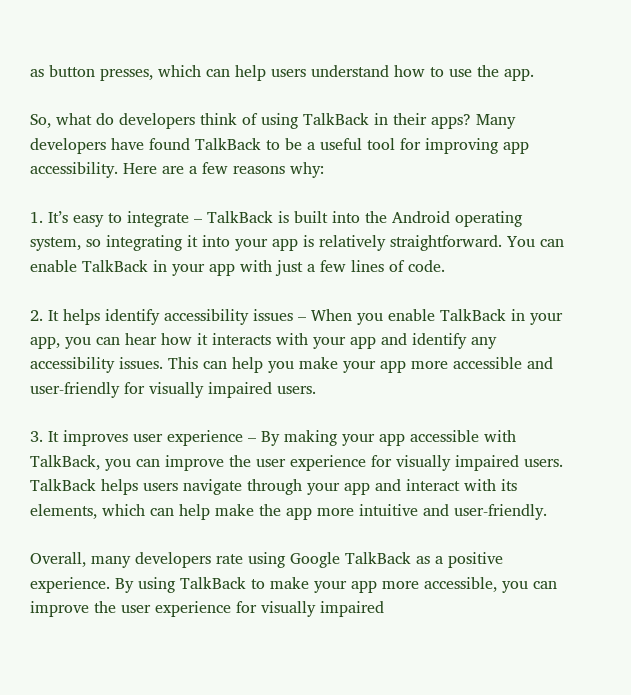as button presses, which can help users understand how to use the app.

So, what do developers think of using TalkBack in their apps? Many developers have found TalkBack to be a useful tool for improving app accessibility. Here are a few reasons why:

1. It’s easy to integrate – TalkBack is built into the Android operating system, so integrating it into your app is relatively straightforward. You can enable TalkBack in your app with just a few lines of code.

2. It helps identify accessibility issues – When you enable TalkBack in your app, you can hear how it interacts with your app and identify any accessibility issues. This can help you make your app more accessible and user-friendly for visually impaired users.

3. It improves user experience – By making your app accessible with TalkBack, you can improve the user experience for visually impaired users. TalkBack helps users navigate through your app and interact with its elements, which can help make the app more intuitive and user-friendly.

Overall, many developers rate using Google TalkBack as a positive experience. By using TalkBack to make your app more accessible, you can improve the user experience for visually impaired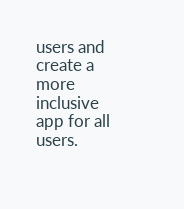users and create a more inclusive app for all users.